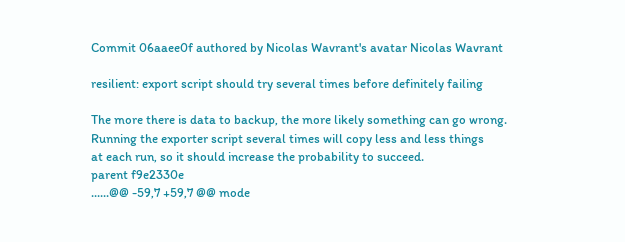Commit 06aaee0f authored by Nicolas Wavrant's avatar Nicolas Wavrant

resilient: export script should try several times before definitely failing

The more there is data to backup, the more likely something can go wrong.
Running the exporter script several times will copy less and less things
at each run, so it should increase the probability to succeed.
parent f9e2330e
......@@ -59,7 +59,7 @@ mode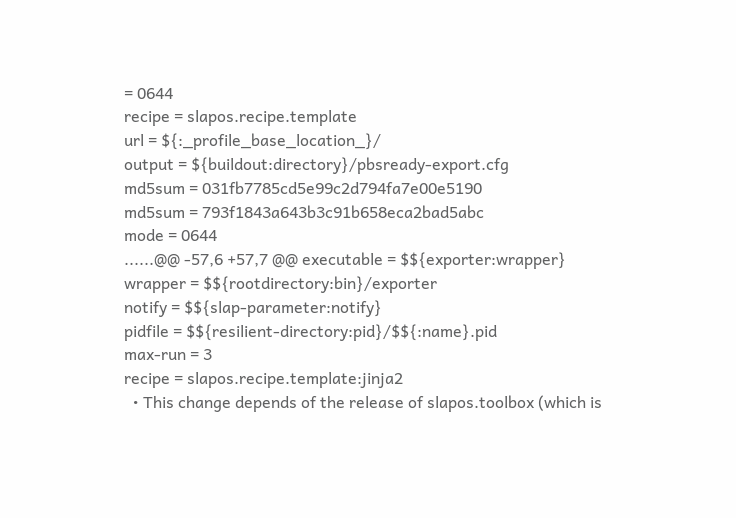= 0644
recipe = slapos.recipe.template
url = ${:_profile_base_location_}/
output = ${buildout:directory}/pbsready-export.cfg
md5sum = 031fb7785cd5e99c2d794fa7e00e5190
md5sum = 793f1843a643b3c91b658eca2bad5abc
mode = 0644
......@@ -57,6 +57,7 @@ executable = $${exporter:wrapper}
wrapper = $${rootdirectory:bin}/exporter
notify = $${slap-parameter:notify}
pidfile = $${resilient-directory:pid}/$${:name}.pid
max-run = 3
recipe = slapos.recipe.template:jinja2
  • This change depends of the release of slapos.toolbox (which is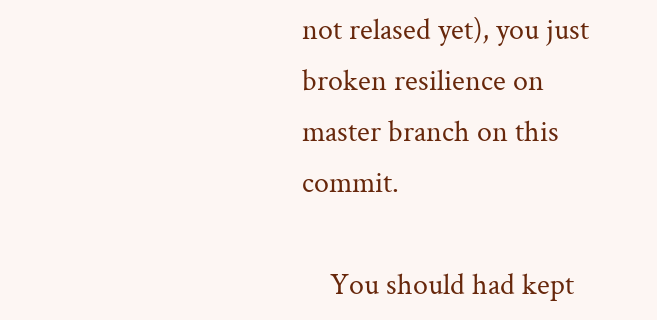not relased yet), you just broken resilience on master branch on this commit.

    You should had kept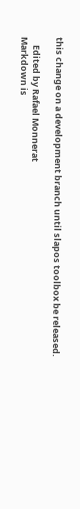this change on a development branch until slapos toolbox be released.

    Edited by Rafael Monnerat
Markdown is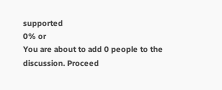supported
0% or
You are about to add 0 people to the discussion. Proceed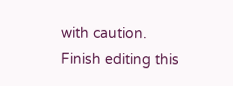with caution.
Finish editing this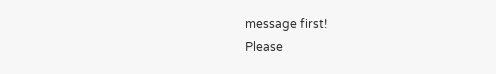message first!
Please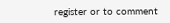register or to comment